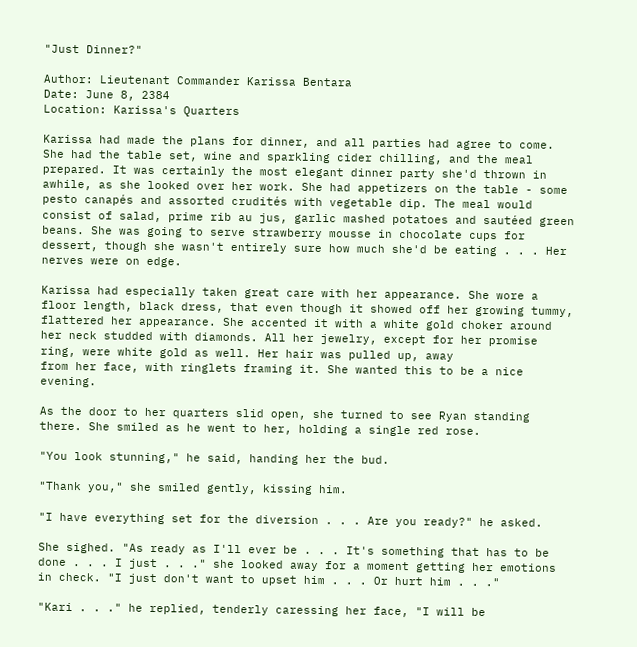"Just Dinner?"

Author: Lieutenant Commander Karissa Bentara
Date: June 8, 2384
Location: Karissa's Quarters

Karissa had made the plans for dinner, and all parties had agree to come. She had the table set, wine and sparkling cider chilling, and the meal prepared. It was certainly the most elegant dinner party she'd thrown in awhile, as she looked over her work. She had appetizers on the table - some pesto canapés and assorted crudités with vegetable dip. The meal would consist of salad, prime rib au jus, garlic mashed potatoes and sautéed green beans. She was going to serve strawberry mousse in chocolate cups for dessert, though she wasn't entirely sure how much she'd be eating . . . Her nerves were on edge.

Karissa had especially taken great care with her appearance. She wore a floor length, black dress, that even though it showed off her growing tummy, flattered her appearance. She accented it with a white gold choker around her neck studded with diamonds. All her jewelry, except for her promise ring, were white gold as well. Her hair was pulled up, away
from her face, with ringlets framing it. She wanted this to be a nice evening.

As the door to her quarters slid open, she turned to see Ryan standing there. She smiled as he went to her, holding a single red rose.

"You look stunning," he said, handing her the bud.

"Thank you," she smiled gently, kissing him.

"I have everything set for the diversion . . . Are you ready?" he asked.

She sighed. "As ready as I'll ever be . . . It's something that has to be done . . . I just . . ." she looked away for a moment getting her emotions in check. "I just don't want to upset him . . . Or hurt him . . ."

"Kari . . ." he replied, tenderly caressing her face, "I will be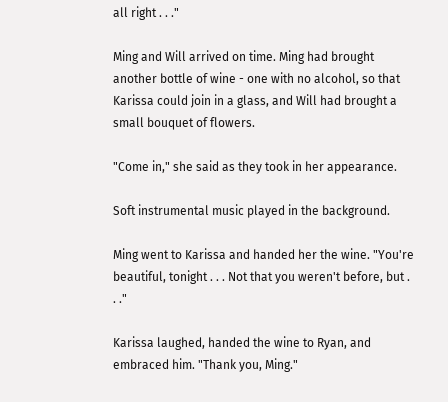all right . . ."

Ming and Will arrived on time. Ming had brought another bottle of wine - one with no alcohol, so that Karissa could join in a glass, and Will had brought a small bouquet of flowers.

"Come in," she said as they took in her appearance.

Soft instrumental music played in the background.

Ming went to Karissa and handed her the wine. "You're beautiful, tonight . . . Not that you weren't before, but . . ."

Karissa laughed, handed the wine to Ryan, and embraced him. "Thank you, Ming."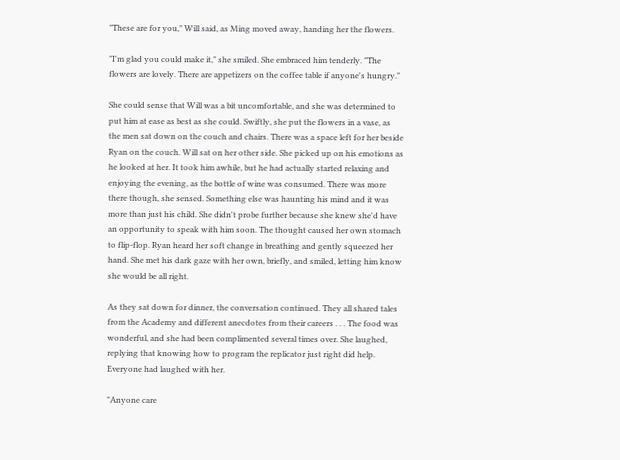"These are for you," Will said, as Ming moved away, handing her the flowers.

"I'm glad you could make it," she smiled. She embraced him tenderly. "The flowers are lovely. There are appetizers on the coffee table if anyone's hungry."

She could sense that Will was a bit uncomfortable, and she was determined to put him at ease as best as she could. Swiftly, she put the flowers in a vase, as the men sat down on the couch and chairs. There was a space left for her beside Ryan on the couch. Will sat on her other side. She picked up on his emotions as he looked at her. It took him awhile, but he had actually started relaxing and enjoying the evening, as the bottle of wine was consumed. There was more there though, she sensed. Something else was haunting his mind and it was more than just his child. She didn't probe further because she knew she'd have an opportunity to speak with him soon. The thought caused her own stomach to flip-flop. Ryan heard her soft change in breathing and gently squeezed her hand. She met his dark gaze with her own, briefly, and smiled, letting him know she would be all right.

As they sat down for dinner, the conversation continued. They all shared tales from the Academy and different anecdotes from their careers . . . The food was wonderful, and she had been complimented several times over. She laughed, replying that knowing how to program the replicator just right did help. Everyone had laughed with her.

"Anyone care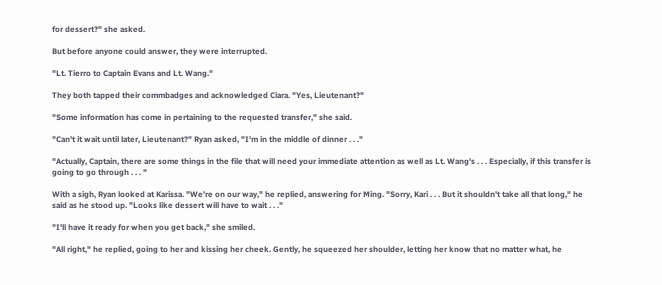for dessert?" she asked.

But before anyone could answer, they were interrupted.

"Lt. Tierro to Captain Evans and Lt. Wang."

They both tapped their commbadges and acknowledged Ciara. "Yes, Lieutenant?"

"Some information has come in pertaining to the requested transfer," she said.

"Can't it wait until later, Lieutenant?" Ryan asked, "I'm in the middle of dinner . . ."

"Actually, Captain, there are some things in the file that will need your immediate attention as well as Lt. Wang's . . . Especially, if this transfer is going to go through . . . "

With a sigh, Ryan looked at Karissa. "We're on our way," he replied, answering for Ming. "Sorry, Kari . . . But it shouldn't take all that long," he said as he stood up. "Looks like dessert will have to wait . . ."

"I'll have it ready for when you get back," she smiled.

"All right," he replied, going to her and kissing her cheek. Gently, he squeezed her shoulder, letting her know that no matter what, he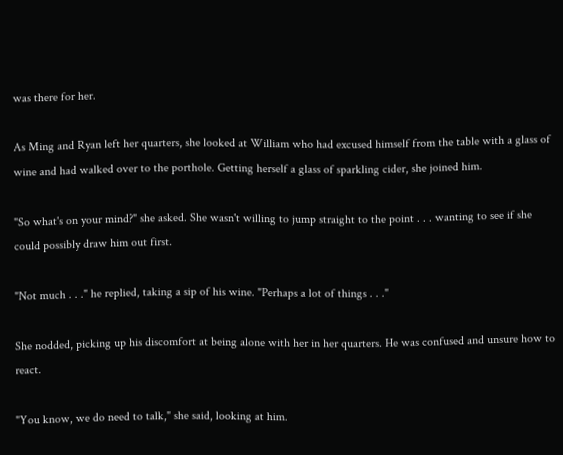was there for her.

As Ming and Ryan left her quarters, she looked at William who had excused himself from the table with a glass of wine and had walked over to the porthole. Getting herself a glass of sparkling cider, she joined him.

"So what's on your mind?" she asked. She wasn't willing to jump straight to the point . . . wanting to see if she could possibly draw him out first.

"Not much . . ." he replied, taking a sip of his wine. "Perhaps a lot of things . . ."

She nodded, picking up his discomfort at being alone with her in her quarters. He was confused and unsure how to react.

"You know, we do need to talk," she said, looking at him.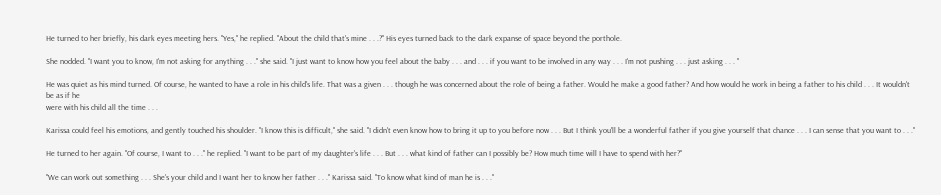He turned to her briefly, his dark eyes meeting hers. "Yes," he replied. "About the child that's mine . . .?" His eyes turned back to the dark expanse of space beyond the porthole.

She nodded. "I want you to know, I'm not asking for anything . . ." she said. "I just want to know how you feel about the baby . . . and . . . if you want to be involved in any way . . . I'm not pushing . . . just asking . . . "

He was quiet as his mind turned. Of course, he wanted to have a role in his child's life. That was a given . . . though he was concerned about the role of being a father. Would he make a good father? And how would he work in being a father to his child . . . It wouldn't be as if he
were with his child all the time . . .

Karissa could feel his emotions, and gently touched his shoulder. "I know this is difficult," she said. "I didn't even know how to bring it up to you before now . . . But I think you'll be a wonderful father if you give yourself that chance . . . I can sense that you want to . . ."

He turned to her again. "Of course, I want to . . ." he replied. "I want to be part of my daughter's life . . . But . . . what kind of father can I possibly be? How much time will I have to spend with her?"

"We can work out something . . . She's your child and I want her to know her father . . ." Karissa said. "To know what kind of man he is . . ."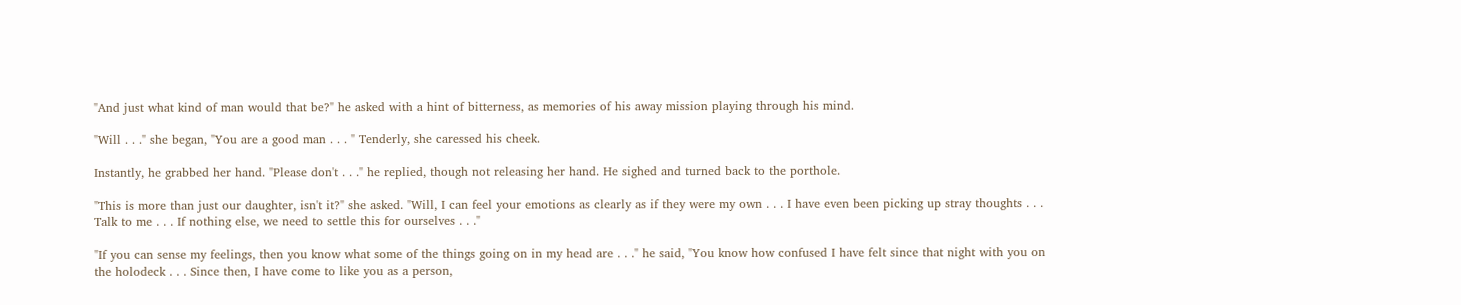"And just what kind of man would that be?" he asked with a hint of bitterness, as memories of his away mission playing through his mind.

"Will . . ." she began, "You are a good man . . . " Tenderly, she caressed his cheek.

Instantly, he grabbed her hand. "Please don't . . ." he replied, though not releasing her hand. He sighed and turned back to the porthole.

"This is more than just our daughter, isn't it?" she asked. "Will, I can feel your emotions as clearly as if they were my own . . . I have even been picking up stray thoughts . . . Talk to me . . . If nothing else, we need to settle this for ourselves . . ."

"If you can sense my feelings, then you know what some of the things going on in my head are . . ." he said, "You know how confused I have felt since that night with you on the holodeck . . . Since then, I have come to like you as a person,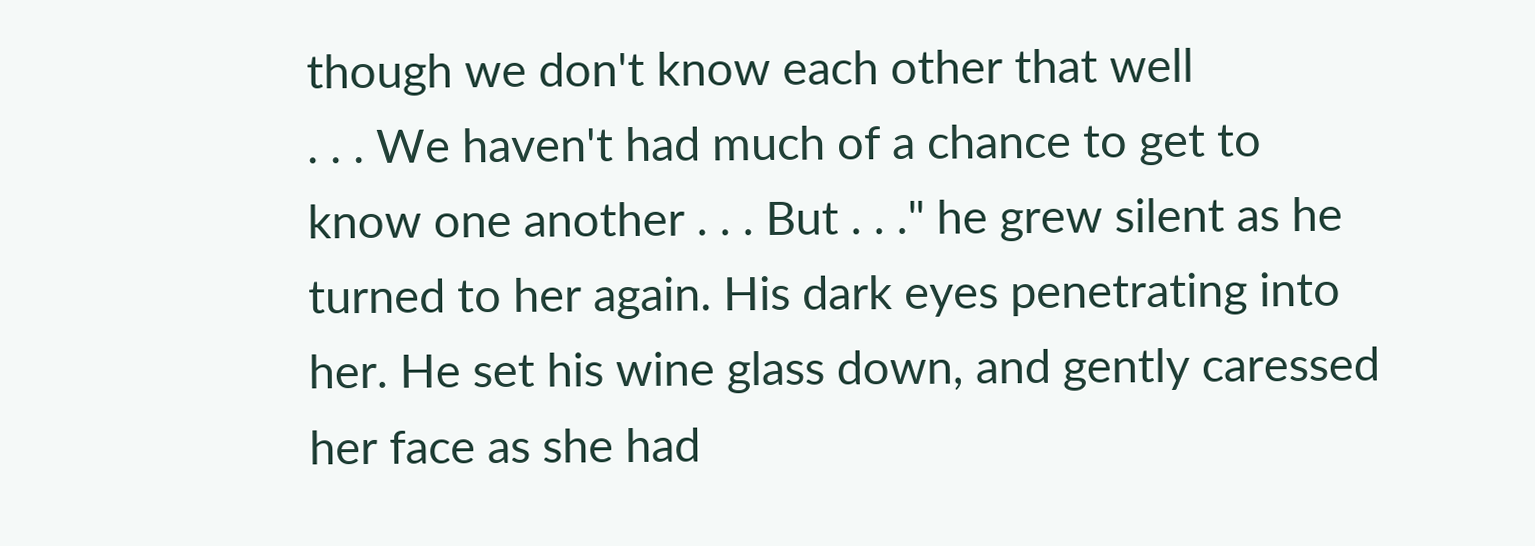though we don't know each other that well
. . . We haven't had much of a chance to get to know one another . . . But . . ." he grew silent as he turned to her again. His dark eyes penetrating into her. He set his wine glass down, and gently caressed her face as she had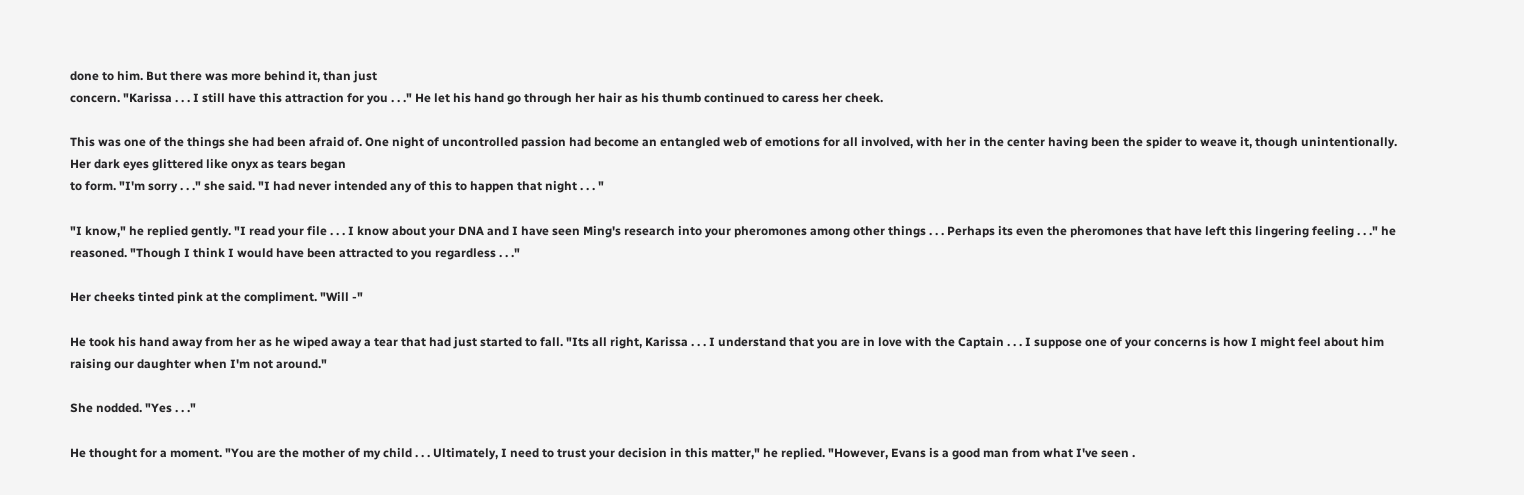done to him. But there was more behind it, than just
concern. "Karissa . . . I still have this attraction for you . . ." He let his hand go through her hair as his thumb continued to caress her cheek.

This was one of the things she had been afraid of. One night of uncontrolled passion had become an entangled web of emotions for all involved, with her in the center having been the spider to weave it, though unintentionally. Her dark eyes glittered like onyx as tears began
to form. "I'm sorry . . ." she said. "I had never intended any of this to happen that night . . . "

"I know," he replied gently. "I read your file . . . I know about your DNA and I have seen Ming's research into your pheromones among other things . . . Perhaps its even the pheromones that have left this lingering feeling . . ." he reasoned. "Though I think I would have been attracted to you regardless . . ."

Her cheeks tinted pink at the compliment. "Will -"

He took his hand away from her as he wiped away a tear that had just started to fall. "Its all right, Karissa . . . I understand that you are in love with the Captain . . . I suppose one of your concerns is how I might feel about him raising our daughter when I'm not around."

She nodded. "Yes . . ."

He thought for a moment. "You are the mother of my child . . . Ultimately, I need to trust your decision in this matter," he replied. "However, Evans is a good man from what I've seen .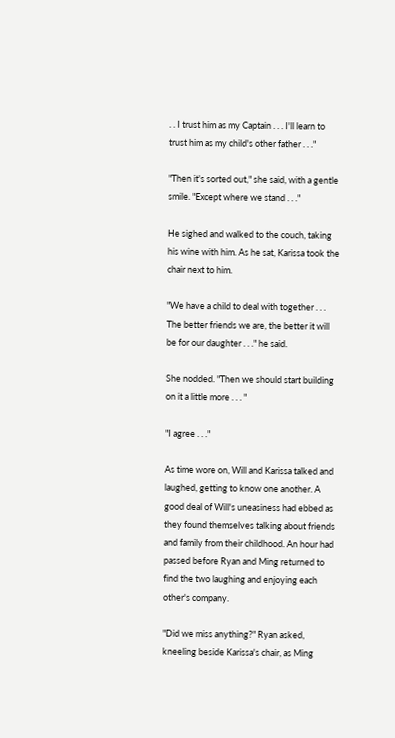. . I trust him as my Captain . . . I'll learn to trust him as my child's other father . . ."

"Then it's sorted out," she said, with a gentle smile. "Except where we stand . . ."

He sighed and walked to the couch, taking his wine with him. As he sat, Karissa took the chair next to him.

"We have a child to deal with together . . . The better friends we are, the better it will be for our daughter . . ." he said.

She nodded. "Then we should start building on it a little more . . . "

"I agree . . ."

As time wore on, Will and Karissa talked and laughed, getting to know one another. A good deal of Will's uneasiness had ebbed as they found themselves talking about friends and family from their childhood. An hour had passed before Ryan and Ming returned to find the two laughing and enjoying each other's company.

"Did we miss anything?" Ryan asked, kneeling beside Karissa's chair, as Ming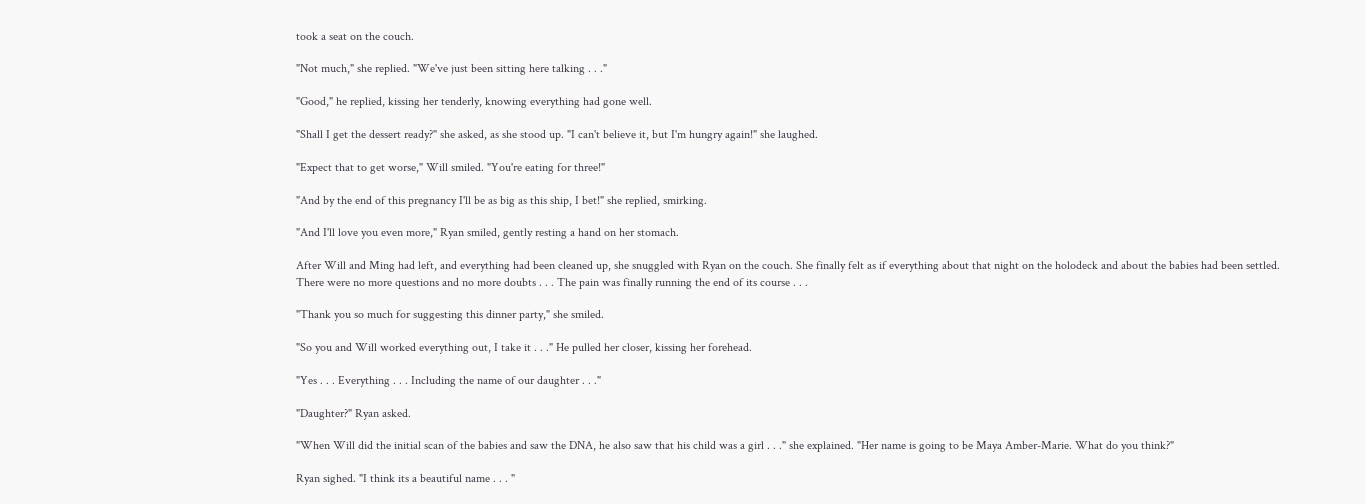took a seat on the couch.

"Not much," she replied. "We've just been sitting here talking . . ."

"Good," he replied, kissing her tenderly, knowing everything had gone well.

"Shall I get the dessert ready?" she asked, as she stood up. "I can't believe it, but I'm hungry again!" she laughed.

"Expect that to get worse," Will smiled. "You're eating for three!"

"And by the end of this pregnancy I'll be as big as this ship, I bet!" she replied, smirking.

"And I'll love you even more," Ryan smiled, gently resting a hand on her stomach.

After Will and Ming had left, and everything had been cleaned up, she snuggled with Ryan on the couch. She finally felt as if everything about that night on the holodeck and about the babies had been settled. There were no more questions and no more doubts . . . The pain was finally running the end of its course . . .

"Thank you so much for suggesting this dinner party," she smiled.

"So you and Will worked everything out, I take it . . ." He pulled her closer, kissing her forehead.

"Yes . . . Everything . . . Including the name of our daughter . . ."

"Daughter?" Ryan asked.

"When Will did the initial scan of the babies and saw the DNA, he also saw that his child was a girl . . ." she explained. "Her name is going to be Maya Amber-Marie. What do you think?"

Ryan sighed. "I think its a beautiful name . . . "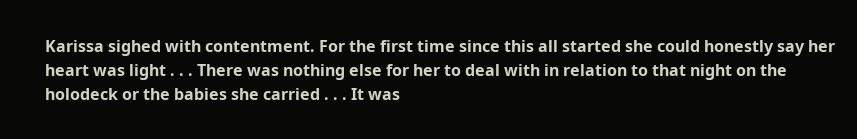Karissa sighed with contentment. For the first time since this all started she could honestly say her heart was light . . . There was nothing else for her to deal with in relation to that night on the holodeck or the babies she carried . . . It was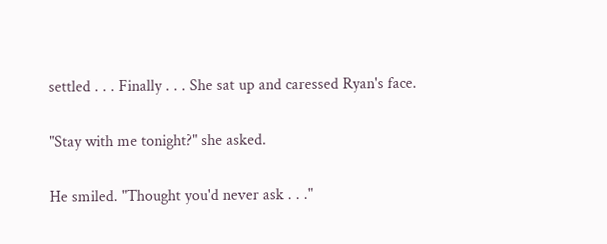settled . . . Finally . . . She sat up and caressed Ryan's face.

"Stay with me tonight?" she asked.

He smiled. "Thought you'd never ask . . ."